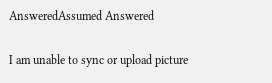AnsweredAssumed Answered

I am unable to sync or upload picture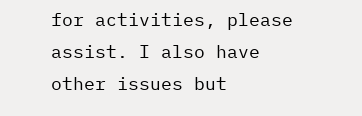for activities, please assist. I also have other issues but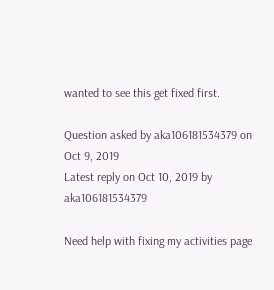wanted to see this get fixed first.

Question asked by aka106181534379 on Oct 9, 2019
Latest reply on Oct 10, 2019 by aka106181534379

Need help with fixing my activities page